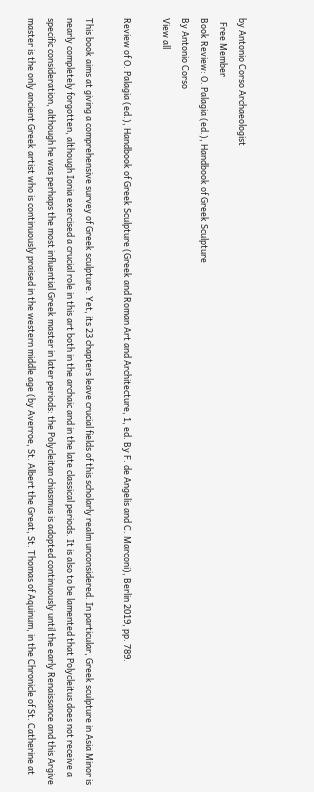by Antonio Corso Archaeologist
  Free Member
Book Review: O. Palagia (ed.), Handbook of Greek Sculpture
By Antonio Corso
View all

Review of O. Palagia (ed.), Handbook of Greek Sculpture (Greek and Roman Art and Architecture, 1, ed. By F. de Angelis and C. Marconi), Berlin 2019, pp. 789.

This book aims at giving a comprehensive survey of Greek sculpture. Yet, its 23 chapters leave crucial fields of this scholarly realm unconsidered. In particular, Greek sculpture in Asia Minor is nearly completely forgotten, although Ionia exercised a crucial role in this art both in the archaic and in the late classical periods. It is also to be lamented that Polycleitus does not receive a specific consideration, although he was perhaps the most influential Greek master in later periods: the Polycleitan chiasmus is adopted continuously until the early Renaissance and this Argive master is the only ancient Greek artist who is continuously praised in the western middle age (by Averroe, St. Albert the Great, St. Thomas of Aquinum, in the Chronicle of St. Catherine at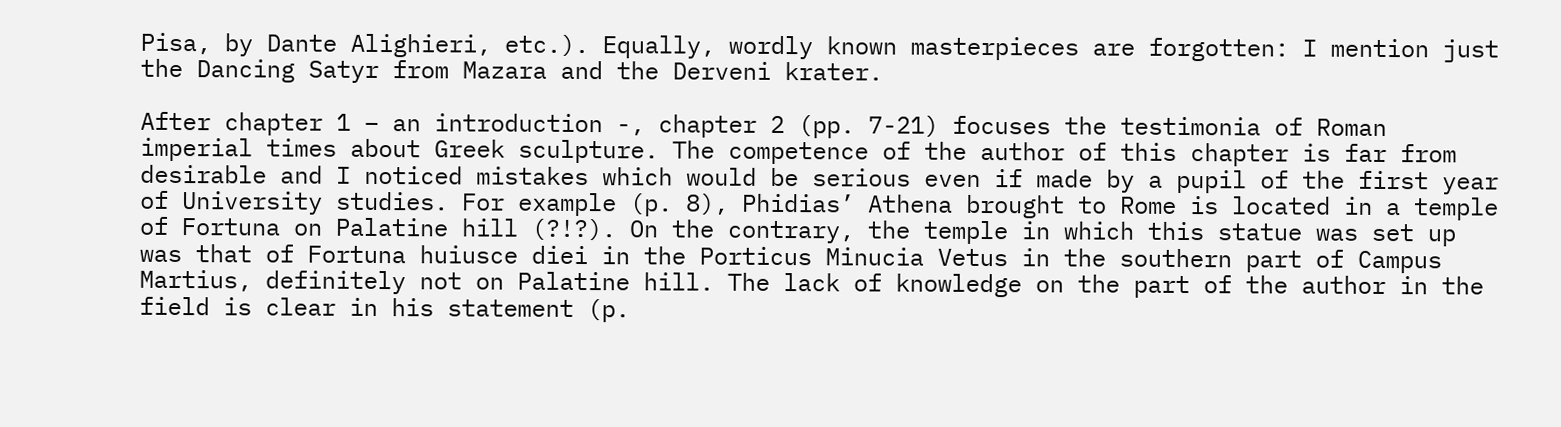Pisa, by Dante Alighieri, etc.). Equally, wordly known masterpieces are forgotten: I mention just the Dancing Satyr from Mazara and the Derveni krater.

After chapter 1 – an introduction -, chapter 2 (pp. 7-21) focuses the testimonia of Roman imperial times about Greek sculpture. The competence of the author of this chapter is far from desirable and I noticed mistakes which would be serious even if made by a pupil of the first year of University studies. For example (p. 8), Phidias’ Athena brought to Rome is located in a temple of Fortuna on Palatine hill (?!?). On the contrary, the temple in which this statue was set up was that of Fortuna huiusce diei in the Porticus Minucia Vetus in the southern part of Campus Martius, definitely not on Palatine hill. The lack of knowledge on the part of the author in the field is clear in his statement (p.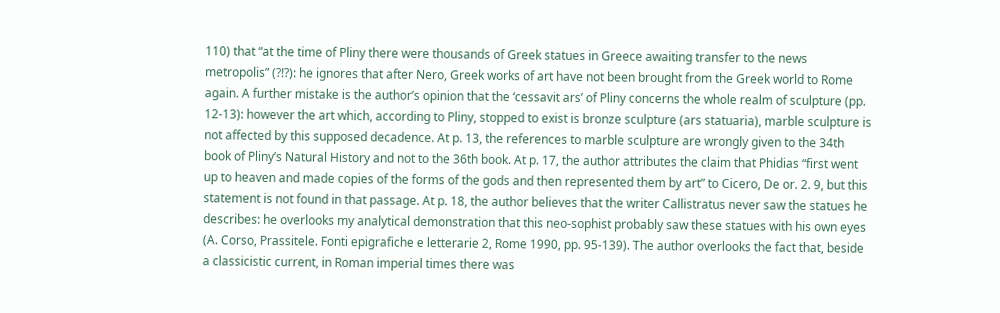110) that “at the time of Pliny there were thousands of Greek statues in Greece awaiting transfer to the news metropolis” (?!?): he ignores that after Nero, Greek works of art have not been brought from the Greek world to Rome again. A further mistake is the author’s opinion that the ‘cessavit ars’ of Pliny concerns the whole realm of sculpture (pp. 12-13): however the art which, according to Pliny, stopped to exist is bronze sculpture (ars statuaria), marble sculpture is not affected by this supposed decadence. At p. 13, the references to marble sculpture are wrongly given to the 34th book of Pliny’s Natural History and not to the 36th book. At p. 17, the author attributes the claim that Phidias “first went up to heaven and made copies of the forms of the gods and then represented them by art” to Cicero, De or. 2. 9, but this statement is not found in that passage. At p. 18, the author believes that the writer Callistratus never saw the statues he describes: he overlooks my analytical demonstration that this neo-sophist probably saw these statues with his own eyes (A. Corso, Prassitele. Fonti epigrafiche e letterarie 2, Rome 1990, pp. 95-139). The author overlooks the fact that, beside a classicistic current, in Roman imperial times there was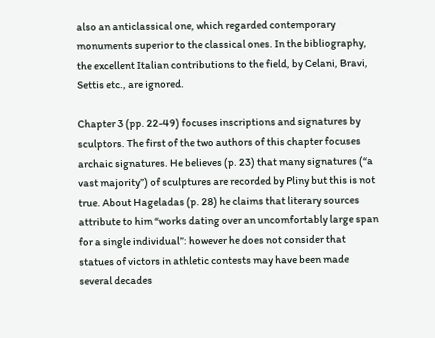also an anticlassical one, which regarded contemporary monuments superior to the classical ones. In the bibliography, the excellent Italian contributions to the field, by Celani, Bravi, Settis etc., are ignored.

Chapter 3 (pp. 22-49) focuses inscriptions and signatures by sculptors. The first of the two authors of this chapter focuses archaic signatures. He believes (p. 23) that many signatures (“a vast majority”) of sculptures are recorded by Pliny but this is not true. About Hageladas (p. 28) he claims that literary sources attribute to him “works dating over an uncomfortably large span for a single individual”: however he does not consider that statues of victors in athletic contests may have been made several decades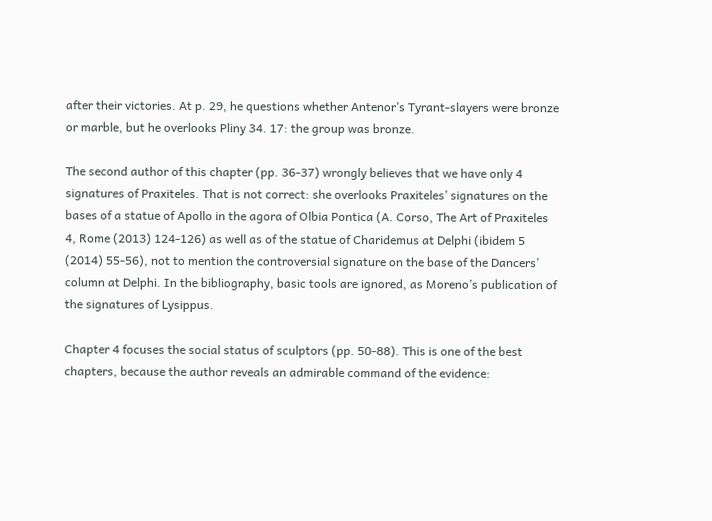after their victories. At p. 29, he questions whether Antenor’s Tyrant-slayers were bronze or marble, but he overlooks Pliny 34. 17: the group was bronze.

The second author of this chapter (pp. 36-37) wrongly believes that we have only 4 signatures of Praxiteles. That is not correct: she overlooks Praxiteles’ signatures on the bases of a statue of Apollo in the agora of Olbia Pontica (A. Corso, The Art of Praxiteles 4, Rome (2013) 124-126) as well as of the statue of Charidemus at Delphi (ibidem 5 (2014) 55-56), not to mention the controversial signature on the base of the Dancers’ column at Delphi. In the bibliography, basic tools are ignored, as Moreno’s publication of the signatures of Lysippus.

Chapter 4 focuses the social status of sculptors (pp. 50-88). This is one of the best chapters, because the author reveals an admirable command of the evidence: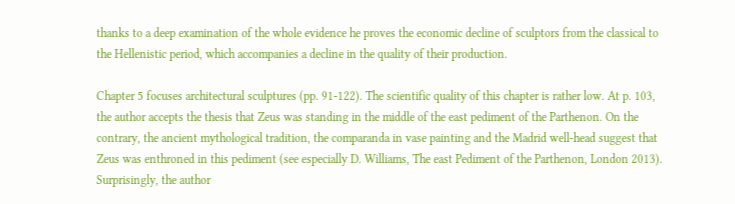thanks to a deep examination of the whole evidence he proves the economic decline of sculptors from the classical to the Hellenistic period, which accompanies a decline in the quality of their production.

Chapter 5 focuses architectural sculptures (pp. 91-122). The scientific quality of this chapter is rather low. At p. 103, the author accepts the thesis that Zeus was standing in the middle of the east pediment of the Parthenon. On the contrary, the ancient mythological tradition, the comparanda in vase painting and the Madrid well-head suggest that Zeus was enthroned in this pediment (see especially D. Williams, The east Pediment of the Parthenon, London 2013). Surprisingly, the author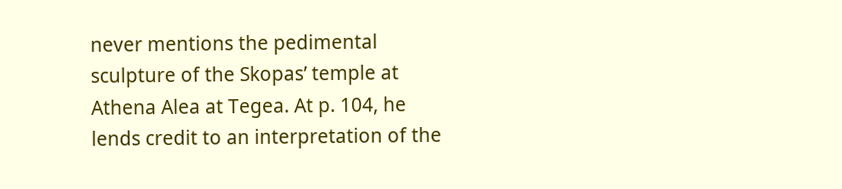never mentions the pedimental sculpture of the Skopas’ temple at Athena Alea at Tegea. At p. 104, he lends credit to an interpretation of the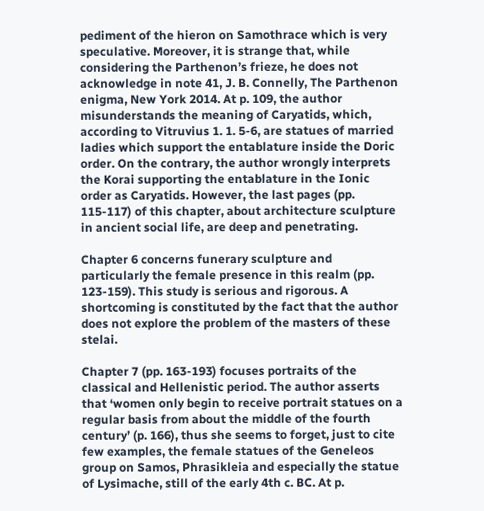pediment of the hieron on Samothrace which is very speculative. Moreover, it is strange that, while considering the Parthenon’s frieze, he does not acknowledge in note 41, J. B. Connelly, The Parthenon enigma, New York 2014. At p. 109, the author misunderstands the meaning of Caryatids, which, according to Vitruvius 1. 1. 5-6, are statues of married ladies which support the entablature inside the Doric order. On the contrary, the author wrongly interprets the Korai supporting the entablature in the Ionic order as Caryatids. However, the last pages (pp. 115-117) of this chapter, about architecture sculpture in ancient social life, are deep and penetrating.

Chapter 6 concerns funerary sculpture and particularly the female presence in this realm (pp. 123-159). This study is serious and rigorous. A shortcoming is constituted by the fact that the author does not explore the problem of the masters of these stelai.

Chapter 7 (pp. 163-193) focuses portraits of the classical and Hellenistic period. The author asserts that ‘women only begin to receive portrait statues on a regular basis from about the middle of the fourth century’ (p. 166), thus she seems to forget, just to cite few examples, the female statues of the Geneleos group on Samos, Phrasikleia and especially the statue of Lysimache, still of the early 4th c. BC. At p.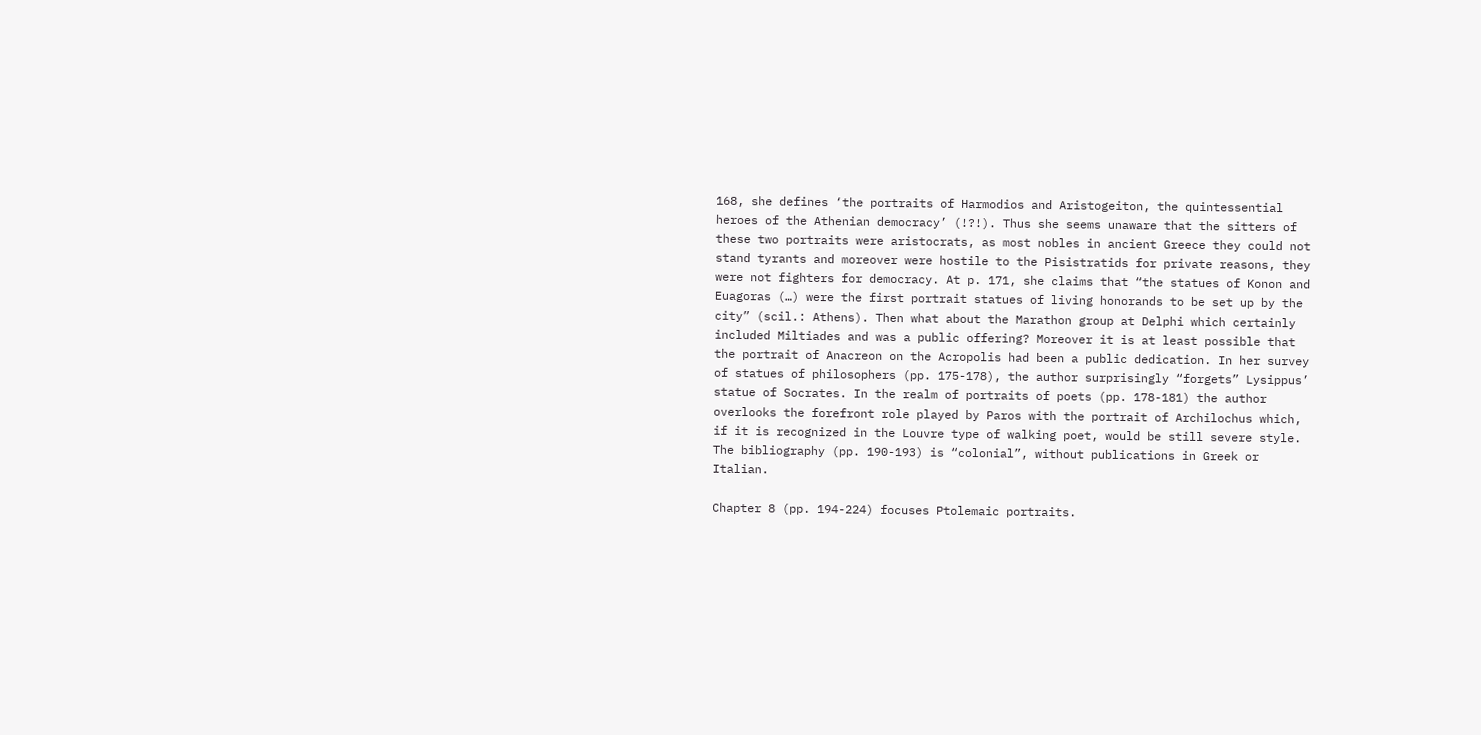168, she defines ‘the portraits of Harmodios and Aristogeiton, the quintessential heroes of the Athenian democracy’ (!?!). Thus she seems unaware that the sitters of these two portraits were aristocrats, as most nobles in ancient Greece they could not stand tyrants and moreover were hostile to the Pisistratids for private reasons, they were not fighters for democracy. At p. 171, she claims that “the statues of Konon and Euagoras (…) were the first portrait statues of living honorands to be set up by the city” (scil.: Athens). Then what about the Marathon group at Delphi which certainly included Miltiades and was a public offering? Moreover it is at least possible that the portrait of Anacreon on the Acropolis had been a public dedication. In her survey of statues of philosophers (pp. 175-178), the author surprisingly “forgets” Lysippus’ statue of Socrates. In the realm of portraits of poets (pp. 178-181) the author overlooks the forefront role played by Paros with the portrait of Archilochus which, if it is recognized in the Louvre type of walking poet, would be still severe style. The bibliography (pp. 190-193) is “colonial”, without publications in Greek or Italian.

Chapter 8 (pp. 194-224) focuses Ptolemaic portraits.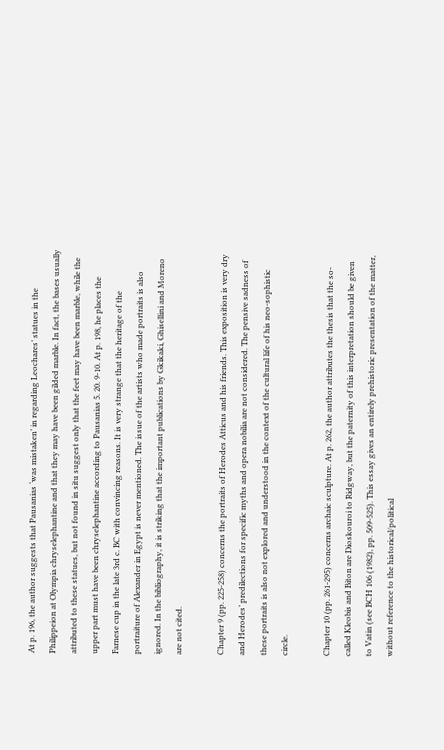At p. 196, the author suggests that Pausanias ‘was mistaken’ in regarding Leochares’ statues in the Philippeion at Olympia chryselephantine and that they may have been gilded marble. In fact, the bases usually attributed to these statues, but not found in situ suggest only that the feet may have been marble, while the upper part must have been chryselephantine according to Pausanias 5. 20. 9-10. At p. 198, he places the Farnese cup in the late 3rd c. BC with convincing reasons. It is very strange that the heritage of the portraiture of Alexander in Egypt is never mentioned. The issue of the artists who made portraits is also ignored. In the bibliography, it is striking that the important publications by Gkikaki, Ghisellini and Moreno are not cited.

Chapter 9 (pp. 225-258) concerns the portraits of Herodes Atticus and his friends. This exposition is very dry and Herodes’ predilections for specific myths and opera nobilia are not considered. The pensive sadness of these portraits is also not explored and understood in the context of the cultural life of his neo-sophistic circle.

Chapter 10 (pp. 261-295) concerns archaic sculpture. At p. 262, the author attributes the thesis that the so-called Kleobis and Biton are Dioskouroi to Ridgway, but the paternity of this interpretation should be given to Vatin (see BCH 106 (1982), pp. 509-525). This essay gives an entirely prehistoric presentation of the matter, without reference to the historical/political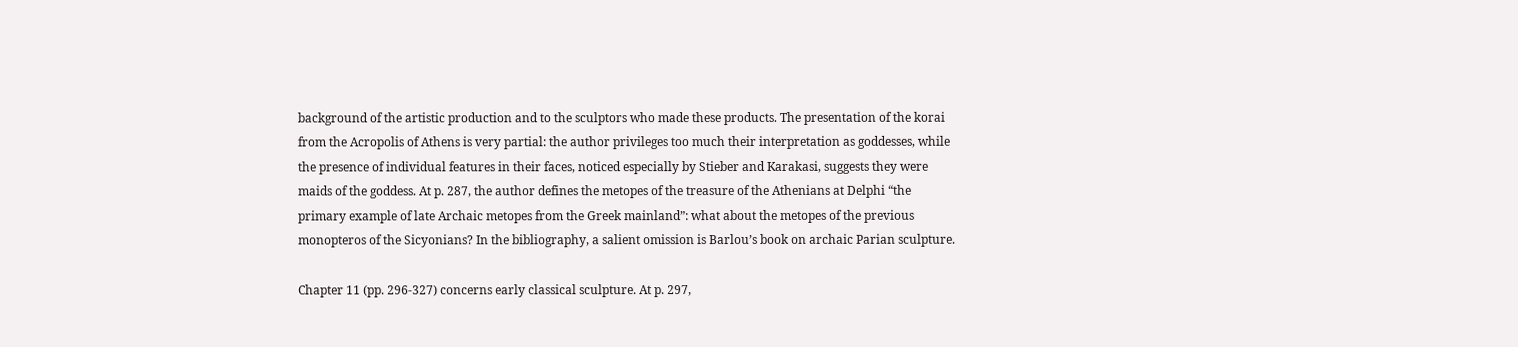background of the artistic production and to the sculptors who made these products. The presentation of the korai from the Acropolis of Athens is very partial: the author privileges too much their interpretation as goddesses, while the presence of individual features in their faces, noticed especially by Stieber and Karakasi, suggests they were maids of the goddess. At p. 287, the author defines the metopes of the treasure of the Athenians at Delphi “the primary example of late Archaic metopes from the Greek mainland”: what about the metopes of the previous monopteros of the Sicyonians? In the bibliography, a salient omission is Barlou’s book on archaic Parian sculpture.

Chapter 11 (pp. 296-327) concerns early classical sculpture. At p. 297,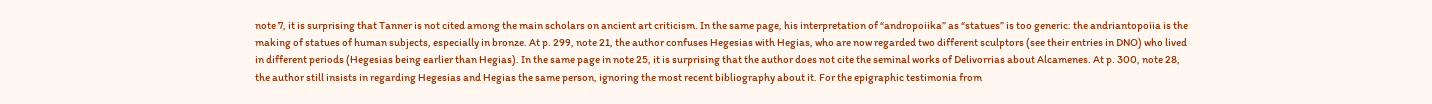note 7, it is surprising that Tanner is not cited among the main scholars on ancient art criticism. In the same page, his interpretation of “andropoiika” as “statues” is too generic: the andriantopoiia is the making of statues of human subjects, especially in bronze. At p. 299, note 21, the author confuses Hegesias with Hegias, who are now regarded two different sculptors (see their entries in DNO) who lived in different periods (Hegesias being earlier than Hegias). In the same page in note 25, it is surprising that the author does not cite the seminal works of Delivorrias about Alcamenes. At p. 300, note 28, the author still insists in regarding Hegesias and Hegias the same person, ignoring the most recent bibliography about it. For the epigraphic testimonia from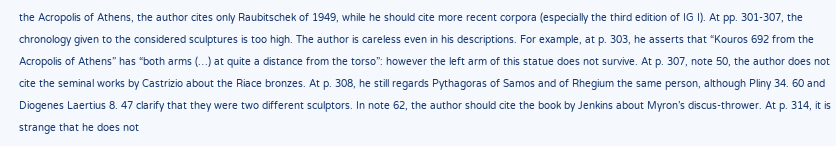the Acropolis of Athens, the author cites only Raubitschek of 1949, while he should cite more recent corpora (especially the third edition of IG I). At pp. 301-307, the chronology given to the considered sculptures is too high. The author is careless even in his descriptions. For example, at p. 303, he asserts that “Kouros 692 from the Acropolis of Athens” has “both arms (…) at quite a distance from the torso”: however the left arm of this statue does not survive. At p. 307, note 50, the author does not cite the seminal works by Castrizio about the Riace bronzes. At p. 308, he still regards Pythagoras of Samos and of Rhegium the same person, although Pliny 34. 60 and Diogenes Laertius 8. 47 clarify that they were two different sculptors. In note 62, the author should cite the book by Jenkins about Myron’s discus-thrower. At p. 314, it is strange that he does not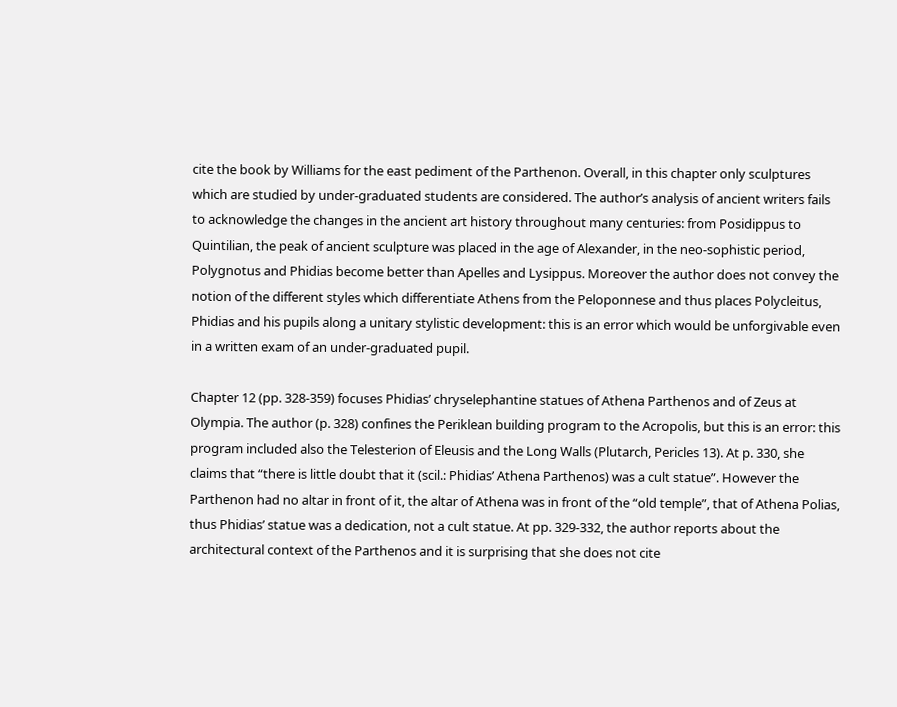cite the book by Williams for the east pediment of the Parthenon. Overall, in this chapter only sculptures which are studied by under-graduated students are considered. The author’s analysis of ancient writers fails to acknowledge the changes in the ancient art history throughout many centuries: from Posidippus to Quintilian, the peak of ancient sculpture was placed in the age of Alexander, in the neo-sophistic period, Polygnotus and Phidias become better than Apelles and Lysippus. Moreover the author does not convey the notion of the different styles which differentiate Athens from the Peloponnese and thus places Polycleitus, Phidias and his pupils along a unitary stylistic development: this is an error which would be unforgivable even in a written exam of an under-graduated pupil.

Chapter 12 (pp. 328-359) focuses Phidias’ chryselephantine statues of Athena Parthenos and of Zeus at Olympia. The author (p. 328) confines the Periklean building program to the Acropolis, but this is an error: this program included also the Telesterion of Eleusis and the Long Walls (Plutarch, Pericles 13). At p. 330, she claims that “there is little doubt that it (scil.: Phidias’ Athena Parthenos) was a cult statue”. However the Parthenon had no altar in front of it, the altar of Athena was in front of the “old temple”, that of Athena Polias, thus Phidias’ statue was a dedication, not a cult statue. At pp. 329-332, the author reports about the architectural context of the Parthenos and it is surprising that she does not cite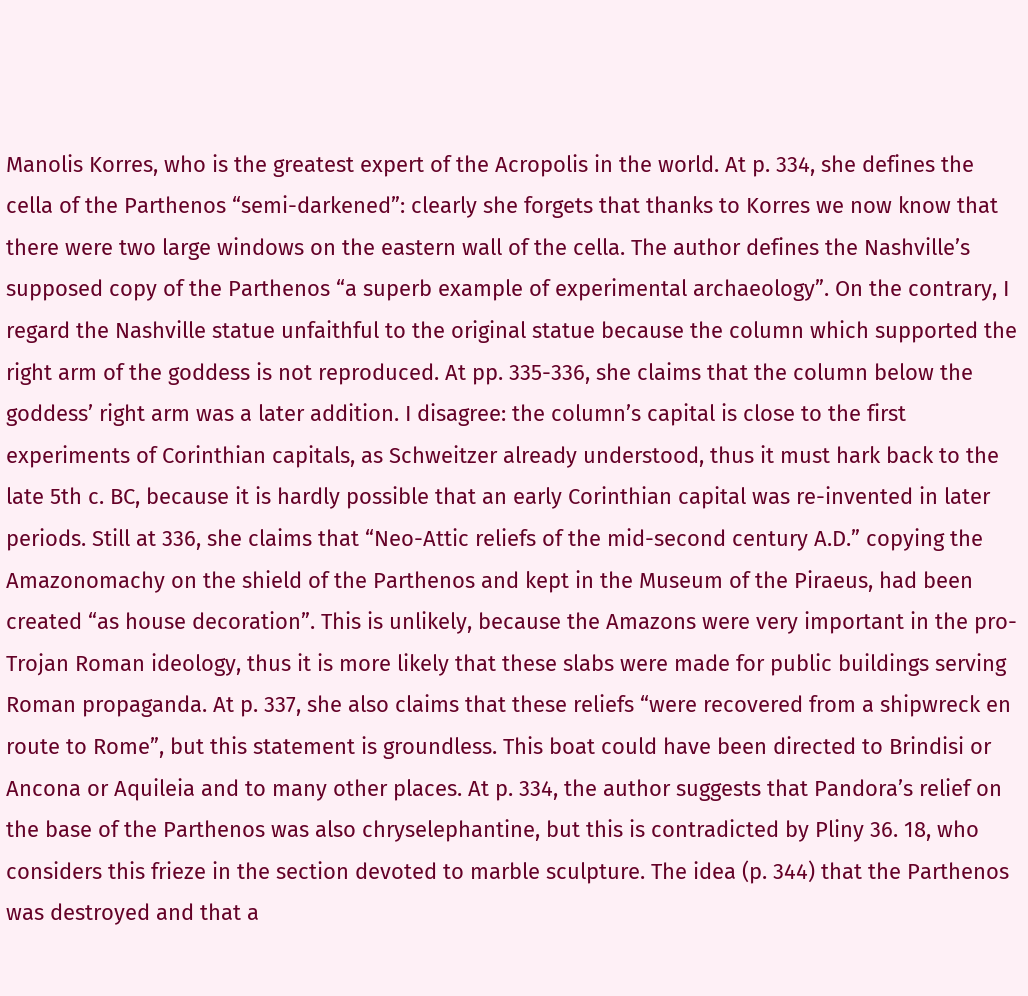Manolis Korres, who is the greatest expert of the Acropolis in the world. At p. 334, she defines the cella of the Parthenos “semi-darkened”: clearly she forgets that thanks to Korres we now know that there were two large windows on the eastern wall of the cella. The author defines the Nashville’s supposed copy of the Parthenos “a superb example of experimental archaeology”. On the contrary, I regard the Nashville statue unfaithful to the original statue because the column which supported the right arm of the goddess is not reproduced. At pp. 335-336, she claims that the column below the goddess’ right arm was a later addition. I disagree: the column’s capital is close to the first experiments of Corinthian capitals, as Schweitzer already understood, thus it must hark back to the late 5th c. BC, because it is hardly possible that an early Corinthian capital was re-invented in later periods. Still at 336, she claims that “Neo-Attic reliefs of the mid-second century A.D.” copying the Amazonomachy on the shield of the Parthenos and kept in the Museum of the Piraeus, had been created “as house decoration”. This is unlikely, because the Amazons were very important in the pro-Trojan Roman ideology, thus it is more likely that these slabs were made for public buildings serving Roman propaganda. At p. 337, she also claims that these reliefs “were recovered from a shipwreck en route to Rome”, but this statement is groundless. This boat could have been directed to Brindisi or Ancona or Aquileia and to many other places. At p. 334, the author suggests that Pandora’s relief on the base of the Parthenos was also chryselephantine, but this is contradicted by Pliny 36. 18, who considers this frieze in the section devoted to marble sculpture. The idea (p. 344) that the Parthenos was destroyed and that a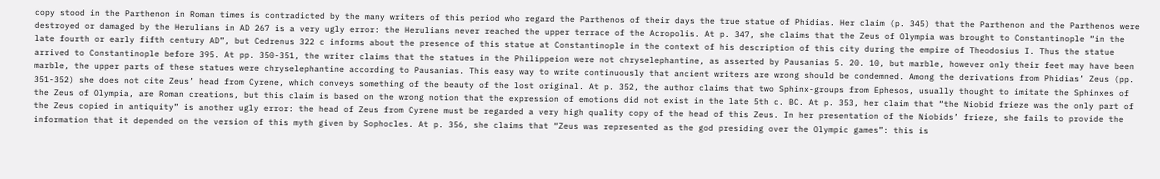copy stood in the Parthenon in Roman times is contradicted by the many writers of this period who regard the Parthenos of their days the true statue of Phidias. Her claim (p. 345) that the Parthenon and the Parthenos were destroyed or damaged by the Herulians in AD 267 is a very ugly error: the Herulians never reached the upper terrace of the Acropolis. At p. 347, she claims that the Zeus of Olympia was brought to Constantinople “in the late fourth or early fifth century AD”, but Cedrenus 322 c informs about the presence of this statue at Constantinople in the context of his description of this city during the empire of Theodosius I. Thus the statue arrived to Constantinople before 395. At pp. 350-351, the writer claims that the statues in the Philippeion were not chryselephantine, as asserted by Pausanias 5. 20. 10, but marble, however only their feet may have been marble, the upper parts of these statues were chryselephantine according to Pausanias. This easy way to write continuously that ancient writers are wrong should be condemned. Among the derivations from Phidias’ Zeus (pp. 351-352) she does not cite Zeus’ head from Cyrene, which conveys something of the beauty of the lost original. At p. 352, the author claims that two Sphinx-groups from Ephesos, usually thought to imitate the Sphinxes of the Zeus of Olympia, are Roman creations, but this claim is based on the wrong notion that the expression of emotions did not exist in the late 5th c. BC. At p. 353, her claim that “the Niobid frieze was the only part of the Zeus copied in antiquity” is another ugly error: the head of Zeus from Cyrene must be regarded a very high quality copy of the head of this Zeus. In her presentation of the Niobids’ frieze, she fails to provide the information that it depended on the version of this myth given by Sophocles. At p. 356, she claims that “Zeus was represented as the god presiding over the Olympic games”: this is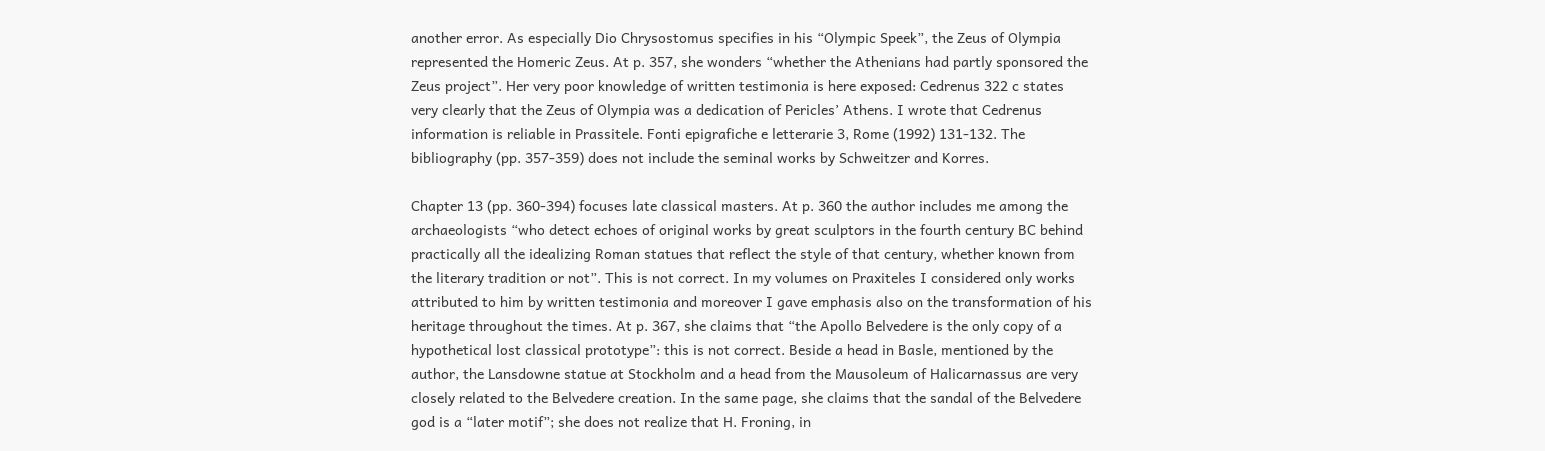another error. As especially Dio Chrysostomus specifies in his “Olympic Speek”, the Zeus of Olympia represented the Homeric Zeus. At p. 357, she wonders “whether the Athenians had partly sponsored the Zeus project”. Her very poor knowledge of written testimonia is here exposed: Cedrenus 322 c states very clearly that the Zeus of Olympia was a dedication of Pericles’ Athens. I wrote that Cedrenus information is reliable in Prassitele. Fonti epigrafiche e letterarie 3, Rome (1992) 131-132. The bibliography (pp. 357-359) does not include the seminal works by Schweitzer and Korres.

Chapter 13 (pp. 360-394) focuses late classical masters. At p. 360 the author includes me among the archaeologists “who detect echoes of original works by great sculptors in the fourth century BC behind practically all the idealizing Roman statues that reflect the style of that century, whether known from the literary tradition or not”. This is not correct. In my volumes on Praxiteles I considered only works attributed to him by written testimonia and moreover I gave emphasis also on the transformation of his heritage throughout the times. At p. 367, she claims that “the Apollo Belvedere is the only copy of a hypothetical lost classical prototype”: this is not correct. Beside a head in Basle, mentioned by the author, the Lansdowne statue at Stockholm and a head from the Mausoleum of Halicarnassus are very closely related to the Belvedere creation. In the same page, she claims that the sandal of the Belvedere god is a “later motif”; she does not realize that H. Froning, in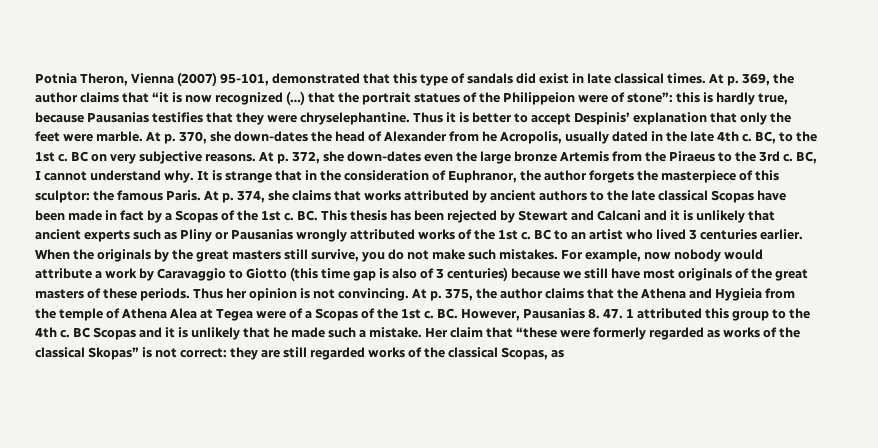Potnia Theron, Vienna (2007) 95-101, demonstrated that this type of sandals did exist in late classical times. At p. 369, the author claims that “it is now recognized (…) that the portrait statues of the Philippeion were of stone”: this is hardly true, because Pausanias testifies that they were chryselephantine. Thus it is better to accept Despinis’ explanation that only the feet were marble. At p. 370, she down-dates the head of Alexander from he Acropolis, usually dated in the late 4th c. BC, to the 1st c. BC on very subjective reasons. At p. 372, she down-dates even the large bronze Artemis from the Piraeus to the 3rd c. BC, I cannot understand why. It is strange that in the consideration of Euphranor, the author forgets the masterpiece of this sculptor: the famous Paris. At p. 374, she claims that works attributed by ancient authors to the late classical Scopas have been made in fact by a Scopas of the 1st c. BC. This thesis has been rejected by Stewart and Calcani and it is unlikely that ancient experts such as Pliny or Pausanias wrongly attributed works of the 1st c. BC to an artist who lived 3 centuries earlier. When the originals by the great masters still survive, you do not make such mistakes. For example, now nobody would attribute a work by Caravaggio to Giotto (this time gap is also of 3 centuries) because we still have most originals of the great masters of these periods. Thus her opinion is not convincing. At p. 375, the author claims that the Athena and Hygieia from the temple of Athena Alea at Tegea were of a Scopas of the 1st c. BC. However, Pausanias 8. 47. 1 attributed this group to the 4th c. BC Scopas and it is unlikely that he made such a mistake. Her claim that “these were formerly regarded as works of the classical Skopas” is not correct: they are still regarded works of the classical Scopas, as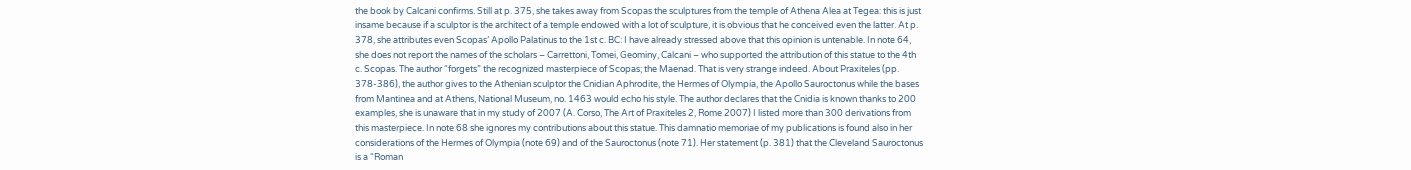the book by Calcani confirms. Still at p. 375, she takes away from Scopas the sculptures from the temple of Athena Alea at Tegea: this is just insame because if a sculptor is the architect of a temple endowed with a lot of sculpture, it is obvious that he conceived even the latter. At p. 378, she attributes even Scopas’ Apollo Palatinus to the 1st c. BC: I have already stressed above that this opinion is untenable. In note 64, she does not report the names of the scholars – Carrettoni, Tomei, Geominy, Calcani – who supported the attribution of this statue to the 4th c. Scopas. The author “forgets” the recognized masterpiece of Scopas; the Maenad. That is very strange indeed. About Praxiteles (pp. 378-386), the author gives to the Athenian sculptor the Cnidian Aphrodite, the Hermes of Olympia, the Apollo Sauroctonus while the bases from Mantinea and at Athens, National Museum, no. 1463 would echo his style. The author declares that the Cnidia is known thanks to 200 examples, she is unaware that in my study of 2007 (A. Corso, The Art of Praxiteles 2, Rome 2007) I listed more than 300 derivations from this masterpiece. In note 68 she ignores my contributions about this statue. This damnatio memoriae of my publications is found also in her considerations of the Hermes of Olympia (note 69) and of the Sauroctonus (note 71). Her statement (p. 381) that the Cleveland Sauroctonus is a “Roman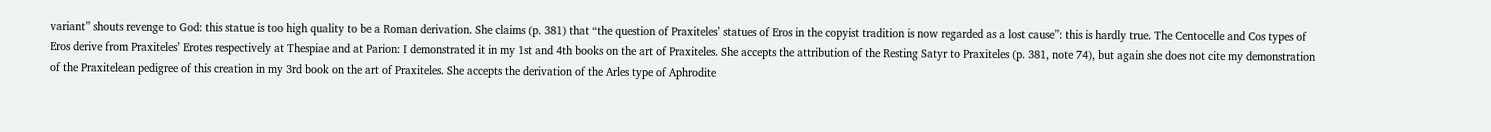variant” shouts revenge to God: this statue is too high quality to be a Roman derivation. She claims (p. 381) that “the question of Praxiteles’ statues of Eros in the copyist tradition is now regarded as a lost cause”: this is hardly true. The Centocelle and Cos types of Eros derive from Praxiteles’ Erotes respectively at Thespiae and at Parion: I demonstrated it in my 1st and 4th books on the art of Praxiteles. She accepts the attribution of the Resting Satyr to Praxiteles (p. 381, note 74), but again she does not cite my demonstration of the Praxitelean pedigree of this creation in my 3rd book on the art of Praxiteles. She accepts the derivation of the Arles type of Aphrodite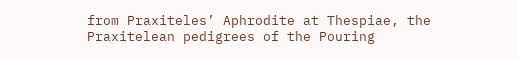from Praxiteles’ Aphrodite at Thespiae, the Praxitelean pedigrees of the Pouring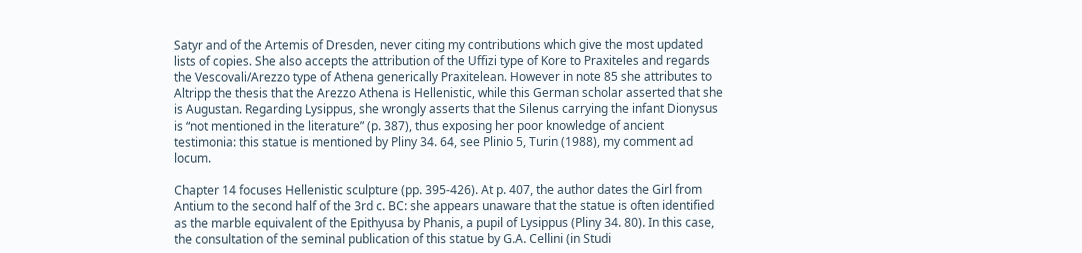Satyr and of the Artemis of Dresden, never citing my contributions which give the most updated lists of copies. She also accepts the attribution of the Uffizi type of Kore to Praxiteles and regards the Vescovali/Arezzo type of Athena generically Praxitelean. However in note 85 she attributes to Altripp the thesis that the Arezzo Athena is Hellenistic, while this German scholar asserted that she is Augustan. Regarding Lysippus, she wrongly asserts that the Silenus carrying the infant Dionysus is “not mentioned in the literature” (p. 387), thus exposing her poor knowledge of ancient testimonia: this statue is mentioned by Pliny 34. 64, see Plinio 5, Turin (1988), my comment ad locum.

Chapter 14 focuses Hellenistic sculpture (pp. 395-426). At p. 407, the author dates the Girl from Antium to the second half of the 3rd c. BC: she appears unaware that the statue is often identified as the marble equivalent of the Epithyusa by Phanis, a pupil of Lysippus (Pliny 34. 80). In this case, the consultation of the seminal publication of this statue by G.A. Cellini (in Studi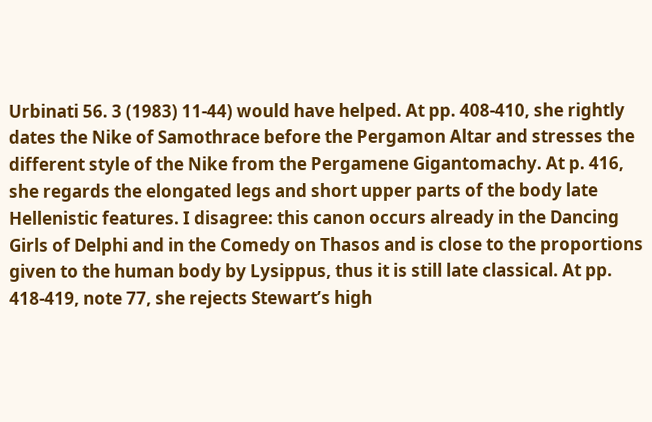Urbinati 56. 3 (1983) 11-44) would have helped. At pp. 408-410, she rightly dates the Nike of Samothrace before the Pergamon Altar and stresses the different style of the Nike from the Pergamene Gigantomachy. At p. 416, she regards the elongated legs and short upper parts of the body late Hellenistic features. I disagree: this canon occurs already in the Dancing Girls of Delphi and in the Comedy on Thasos and is close to the proportions given to the human body by Lysippus, thus it is still late classical. At pp. 418-419, note 77, she rejects Stewart’s high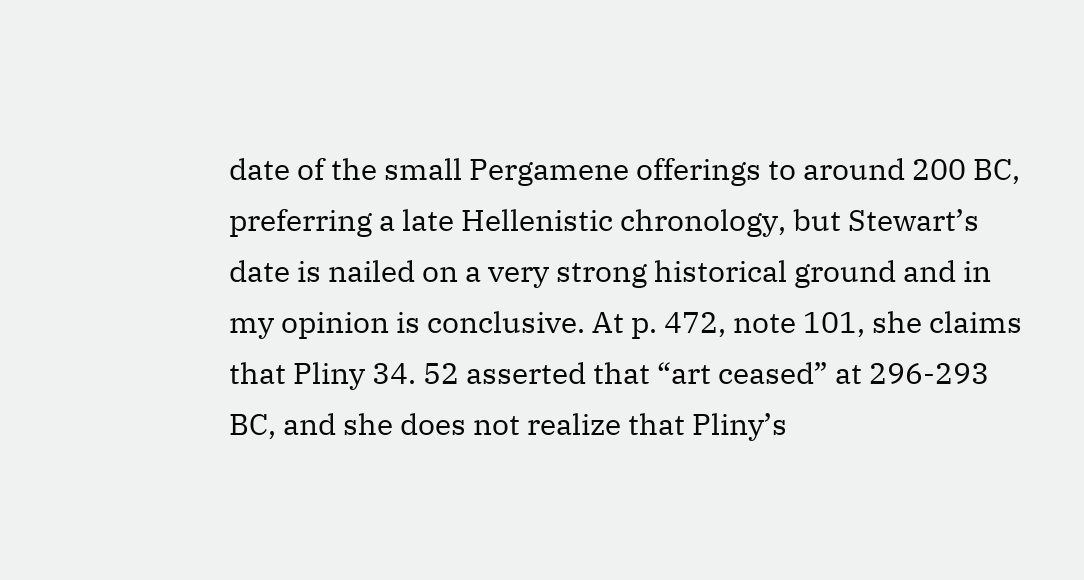date of the small Pergamene offerings to around 200 BC, preferring a late Hellenistic chronology, but Stewart’s date is nailed on a very strong historical ground and in my opinion is conclusive. At p. 472, note 101, she claims that Pliny 34. 52 asserted that “art ceased” at 296-293 BC, and she does not realize that Pliny’s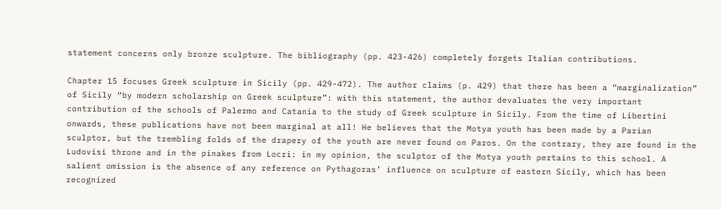statement concerns only bronze sculpture. The bibliography (pp. 423-426) completely forgets Italian contributions.

Chapter 15 focuses Greek sculpture in Sicily (pp. 429-472). The author claims (p. 429) that there has been a “marginalization” of Sicily “by modern scholarship on Greek sculpture”: with this statement, the author devaluates the very important contribution of the schools of Palermo and Catania to the study of Greek sculpture in Sicily. From the time of Libertini onwards, these publications have not been marginal at all! He believes that the Motya youth has been made by a Parian sculptor, but the trembling folds of the drapery of the youth are never found on Paros. On the contrary, they are found in the Ludovisi throne and in the pinakes from Locri: in my opinion, the sculptor of the Motya youth pertains to this school. A salient omission is the absence of any reference on Pythagoras’ influence on sculpture of eastern Sicily, which has been recognized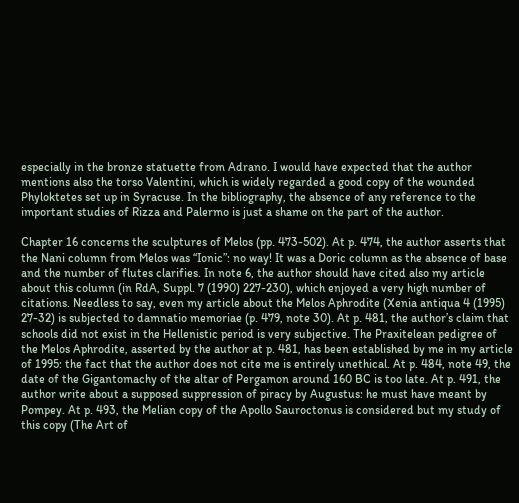especially in the bronze statuette from Adrano. I would have expected that the author mentions also the torso Valentini, which is widely regarded a good copy of the wounded Phyloktetes set up in Syracuse. In the bibliography, the absence of any reference to the important studies of Rizza and Palermo is just a shame on the part of the author.

Chapter 16 concerns the sculptures of Melos (pp. 473-502). At p. 474, the author asserts that the Nani column from Melos was “Ionic”: no way! It was a Doric column as the absence of base and the number of flutes clarifies. In note 6, the author should have cited also my article about this column (in RdA, Suppl. 7 (1990) 227-230), which enjoyed a very high number of citations. Needless to say, even my article about the Melos Aphrodite (Xenia antiqua 4 (1995) 27-32) is subjected to damnatio memoriae (p. 479, note 30). At p. 481, the author’s claim that schools did not exist in the Hellenistic period is very subjective. The Praxitelean pedigree of the Melos Aphrodite, asserted by the author at p. 481, has been established by me in my article of 1995: the fact that the author does not cite me is entirely unethical. At p. 484, note 49, the date of the Gigantomachy of the altar of Pergamon around 160 BC is too late. At p. 491, the author write about a supposed suppression of piracy by Augustus: he must have meant by Pompey. At p. 493, the Melian copy of the Apollo Sauroctonus is considered but my study of this copy (The Art of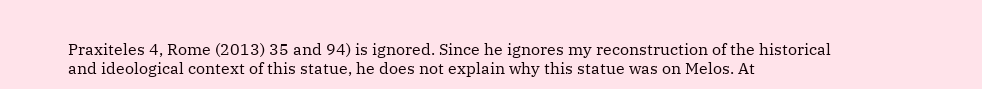Praxiteles 4, Rome (2013) 35 and 94) is ignored. Since he ignores my reconstruction of the historical and ideological context of this statue, he does not explain why this statue was on Melos. At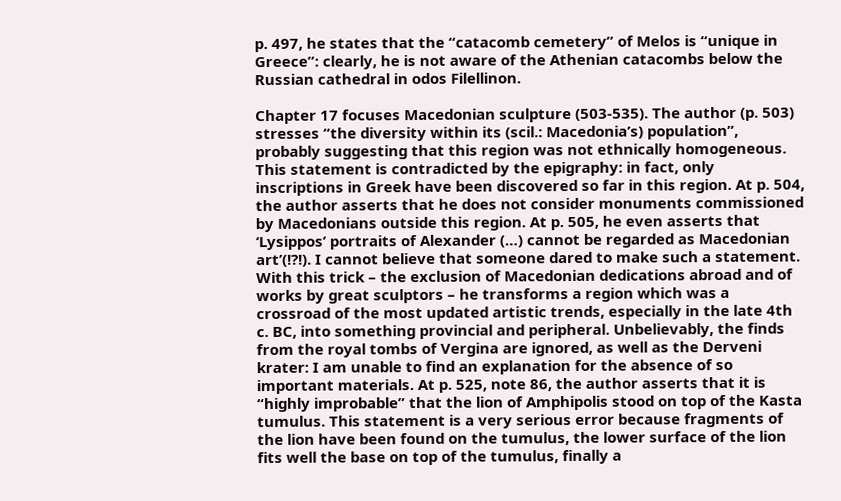p. 497, he states that the “catacomb cemetery” of Melos is “unique in Greece”: clearly, he is not aware of the Athenian catacombs below the Russian cathedral in odos Filellinon.

Chapter 17 focuses Macedonian sculpture (503-535). The author (p. 503) stresses “the diversity within its (scil.: Macedonia’s) population”, probably suggesting that this region was not ethnically homogeneous. This statement is contradicted by the epigraphy: in fact, only inscriptions in Greek have been discovered so far in this region. At p. 504, the author asserts that he does not consider monuments commissioned by Macedonians outside this region. At p. 505, he even asserts that ‘Lysippos’ portraits of Alexander (…) cannot be regarded as Macedonian art’(!?!). I cannot believe that someone dared to make such a statement. With this trick – the exclusion of Macedonian dedications abroad and of works by great sculptors – he transforms a region which was a crossroad of the most updated artistic trends, especially in the late 4th c. BC, into something provincial and peripheral. Unbelievably, the finds from the royal tombs of Vergina are ignored, as well as the Derveni krater: I am unable to find an explanation for the absence of so important materials. At p. 525, note 86, the author asserts that it is “highly improbable” that the lion of Amphipolis stood on top of the Kasta tumulus. This statement is a very serious error because fragments of the lion have been found on the tumulus, the lower surface of the lion fits well the base on top of the tumulus, finally a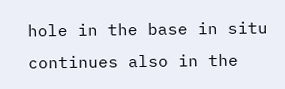hole in the base in situ  continues also in the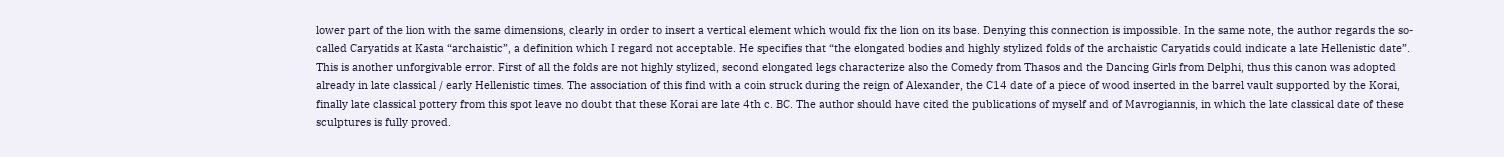lower part of the lion with the same dimensions, clearly in order to insert a vertical element which would fix the lion on its base. Denying this connection is impossible. In the same note, the author regards the so-called Caryatids at Kasta “archaistic”, a definition which I regard not acceptable. He specifies that “the elongated bodies and highly stylized folds of the archaistic Caryatids could indicate a late Hellenistic date”. This is another unforgivable error. First of all the folds are not highly stylized, second elongated legs characterize also the Comedy from Thasos and the Dancing Girls from Delphi, thus this canon was adopted already in late classical / early Hellenistic times. The association of this find with a coin struck during the reign of Alexander, the C14 date of a piece of wood inserted in the barrel vault supported by the Korai, finally late classical pottery from this spot leave no doubt that these Korai are late 4th c. BC. The author should have cited the publications of myself and of Mavrogiannis, in which the late classical date of these sculptures is fully proved.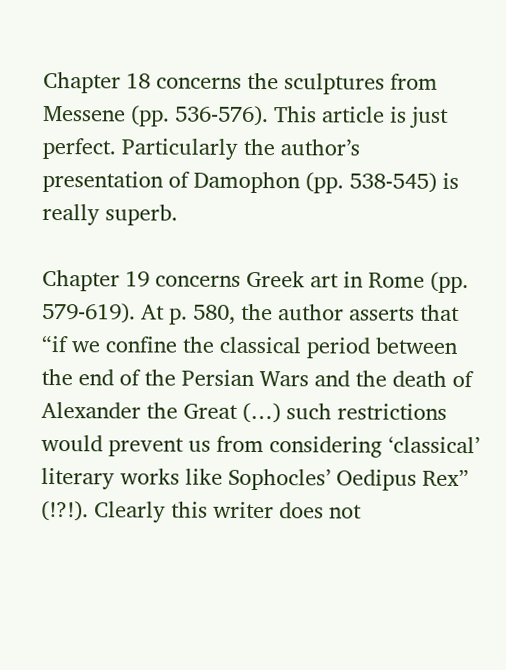Chapter 18 concerns the sculptures from Messene (pp. 536-576). This article is just perfect. Particularly the author’s presentation of Damophon (pp. 538-545) is really superb.

Chapter 19 concerns Greek art in Rome (pp. 579-619). At p. 580, the author asserts that “if we confine the classical period between the end of the Persian Wars and the death of Alexander the Great (…) such restrictions would prevent us from considering ‘classical’ literary works like Sophocles’ Oedipus Rex” (!?!). Clearly this writer does not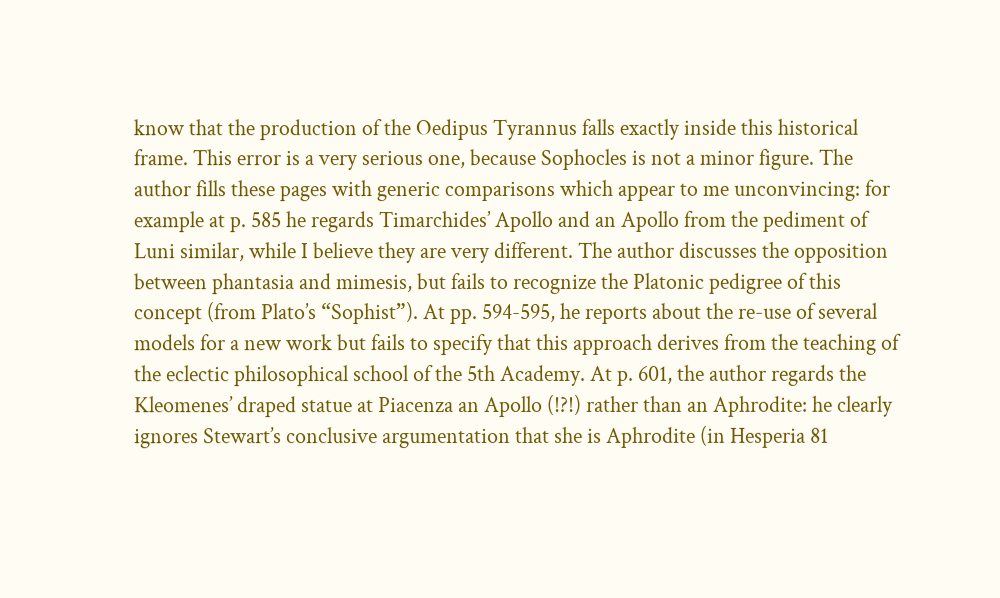know that the production of the Oedipus Tyrannus falls exactly inside this historical frame. This error is a very serious one, because Sophocles is not a minor figure. The author fills these pages with generic comparisons which appear to me unconvincing: for example at p. 585 he regards Timarchides’ Apollo and an Apollo from the pediment of Luni similar, while I believe they are very different. The author discusses the opposition between phantasia and mimesis, but fails to recognize the Platonic pedigree of this concept (from Plato’s “Sophist”). At pp. 594-595, he reports about the re-use of several models for a new work but fails to specify that this approach derives from the teaching of the eclectic philosophical school of the 5th Academy. At p. 601, the author regards the Kleomenes’ draped statue at Piacenza an Apollo (!?!) rather than an Aphrodite: he clearly ignores Stewart’s conclusive argumentation that she is Aphrodite (in Hesperia 81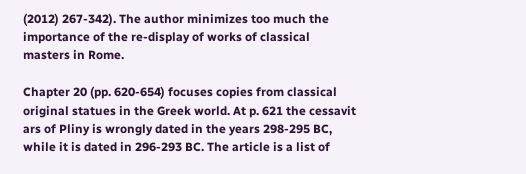(2012) 267-342). The author minimizes too much the importance of the re-display of works of classical masters in Rome.

Chapter 20 (pp. 620-654) focuses copies from classical original statues in the Greek world. At p. 621 the cessavit ars of Pliny is wrongly dated in the years 298-295 BC, while it is dated in 296-293 BC. The article is a list of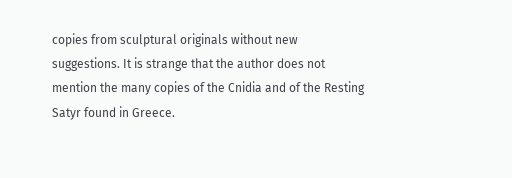copies from sculptural originals without new suggestions. It is strange that the author does not mention the many copies of the Cnidia and of the Resting Satyr found in Greece.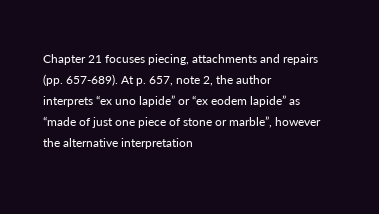Chapter 21 focuses piecing, attachments and repairs (pp. 657-689). At p. 657, note 2, the author interprets “ex uno lapide” or “ex eodem lapide” as “made of just one piece of stone or marble”, however the alternative interpretation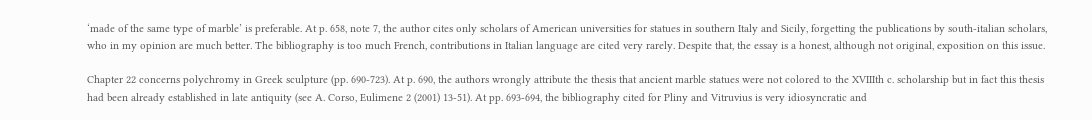‘made of the same type of marble’ is preferable. At p. 658, note 7, the author cites only scholars of American universities for statues in southern Italy and Sicily, forgetting the publications by south-italian scholars, who in my opinion are much better. The bibliography is too much French, contributions in Italian language are cited very rarely. Despite that, the essay is a honest, although not original, exposition on this issue.

Chapter 22 concerns polychromy in Greek sculpture (pp. 690-723). At p. 690, the authors wrongly attribute the thesis that ancient marble statues were not colored to the XVIIIth c. scholarship but in fact this thesis had been already established in late antiquity (see A. Corso, Eulimene 2 (2001) 13-51). At pp. 693-694, the bibliography cited for Pliny and Vitruvius is very idiosyncratic and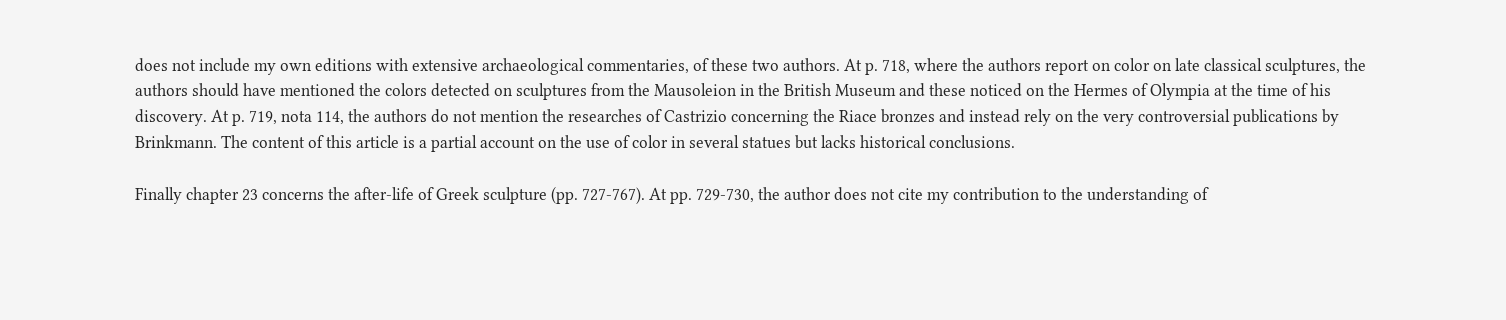does not include my own editions with extensive archaeological commentaries, of these two authors. At p. 718, where the authors report on color on late classical sculptures, the authors should have mentioned the colors detected on sculptures from the Mausoleion in the British Museum and these noticed on the Hermes of Olympia at the time of his discovery. At p. 719, nota 114, the authors do not mention the researches of Castrizio concerning the Riace bronzes and instead rely on the very controversial publications by Brinkmann. The content of this article is a partial account on the use of color in several statues but lacks historical conclusions.

Finally chapter 23 concerns the after-life of Greek sculpture (pp. 727-767). At pp. 729-730, the author does not cite my contribution to the understanding of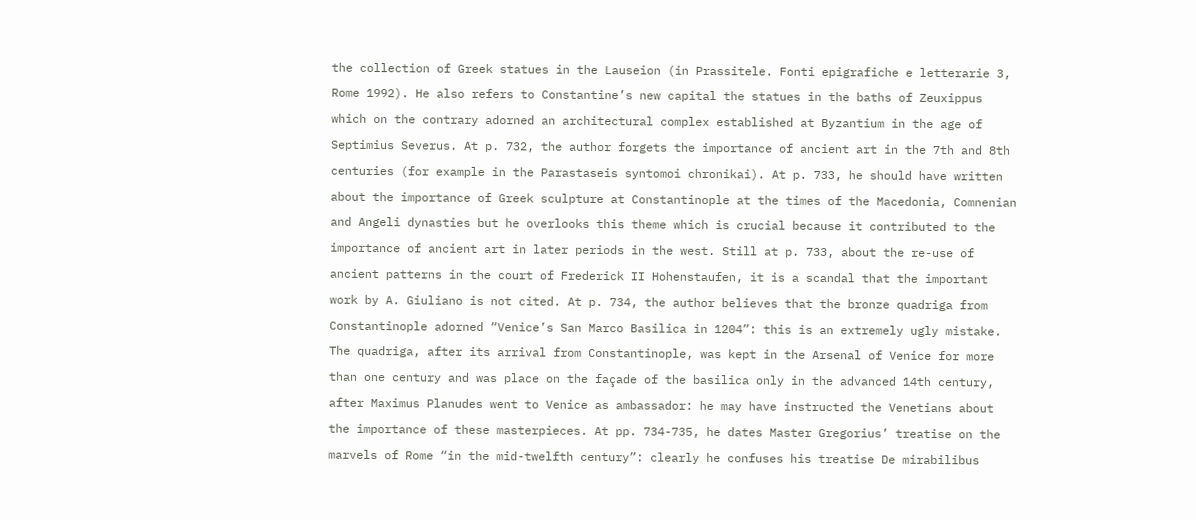the collection of Greek statues in the Lauseion (in Prassitele. Fonti epigrafiche e letterarie 3, Rome 1992). He also refers to Constantine’s new capital the statues in the baths of Zeuxippus which on the contrary adorned an architectural complex established at Byzantium in the age of Septimius Severus. At p. 732, the author forgets the importance of ancient art in the 7th and 8th centuries (for example in the Parastaseis syntomoi chronikai). At p. 733, he should have written about the importance of Greek sculpture at Constantinople at the times of the Macedonia, Comnenian and Angeli dynasties but he overlooks this theme which is crucial because it contributed to the importance of ancient art in later periods in the west. Still at p. 733, about the re-use of ancient patterns in the court of Frederick II Hohenstaufen, it is a scandal that the important work by A. Giuliano is not cited. At p. 734, the author believes that the bronze quadriga from Constantinople adorned “Venice’s San Marco Basilica in 1204”: this is an extremely ugly mistake. The quadriga, after its arrival from Constantinople, was kept in the Arsenal of Venice for more than one century and was place on the façade of the basilica only in the advanced 14th century, after Maximus Planudes went to Venice as ambassador: he may have instructed the Venetians about the importance of these masterpieces. At pp. 734-735, he dates Master Gregorius’ treatise on the marvels of Rome “in the mid-twelfth century”: clearly he confuses his treatise De mirabilibus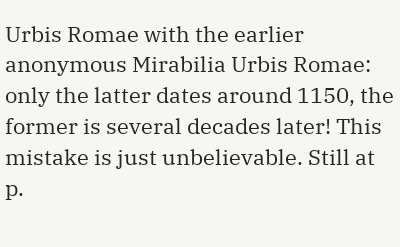Urbis Romae with the earlier anonymous Mirabilia Urbis Romae: only the latter dates around 1150, the former is several decades later! This mistake is just unbelievable. Still at p.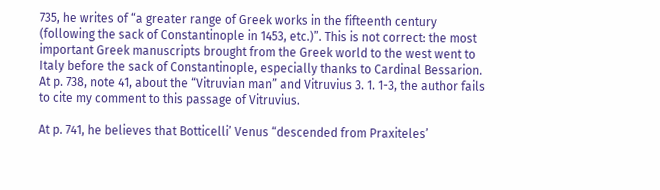735, he writes of “a greater range of Greek works in the fifteenth century (following the sack of Constantinople in 1453, etc.)”. This is not correct: the most important Greek manuscripts brought from the Greek world to the west went to Italy before the sack of Constantinople, especially thanks to Cardinal Bessarion. At p. 738, note 41, about the “Vitruvian man” and Vitruvius 3. 1. 1-3, the author fails to cite my comment to this passage of Vitruvius.

At p. 741, he believes that Botticelli’ Venus “descended from Praxiteles’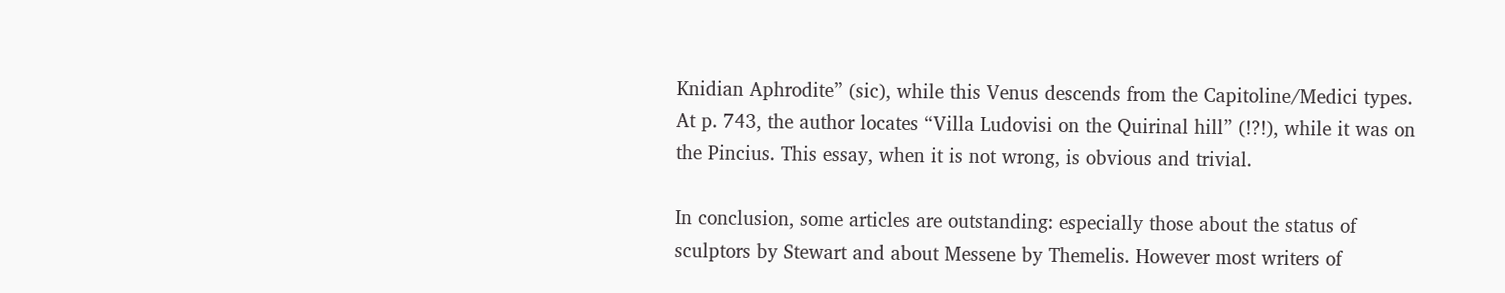Knidian Aphrodite” (sic), while this Venus descends from the Capitoline/Medici types. At p. 743, the author locates “Villa Ludovisi on the Quirinal hill” (!?!), while it was on the Pincius. This essay, when it is not wrong, is obvious and trivial.

In conclusion, some articles are outstanding: especially those about the status of sculptors by Stewart and about Messene by Themelis. However most writers of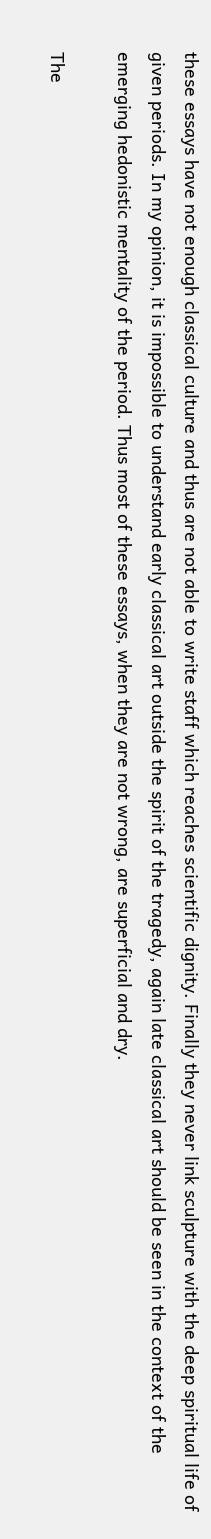these essays have not enough classical culture and thus are not able to write staff which reaches scientific dignity. Finally they never link sculpture with the deep spiritual life of given periods. In my opinion, it is impossible to understand early classical art outside the spirit of the tragedy, again late classical art should be seen in the context of the emerging hedonistic mentality of the period. Thus most of these essays, when they are not wrong, are superficial and dry.

The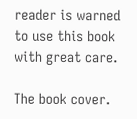reader is warned to use this book with great care.

The book cover.